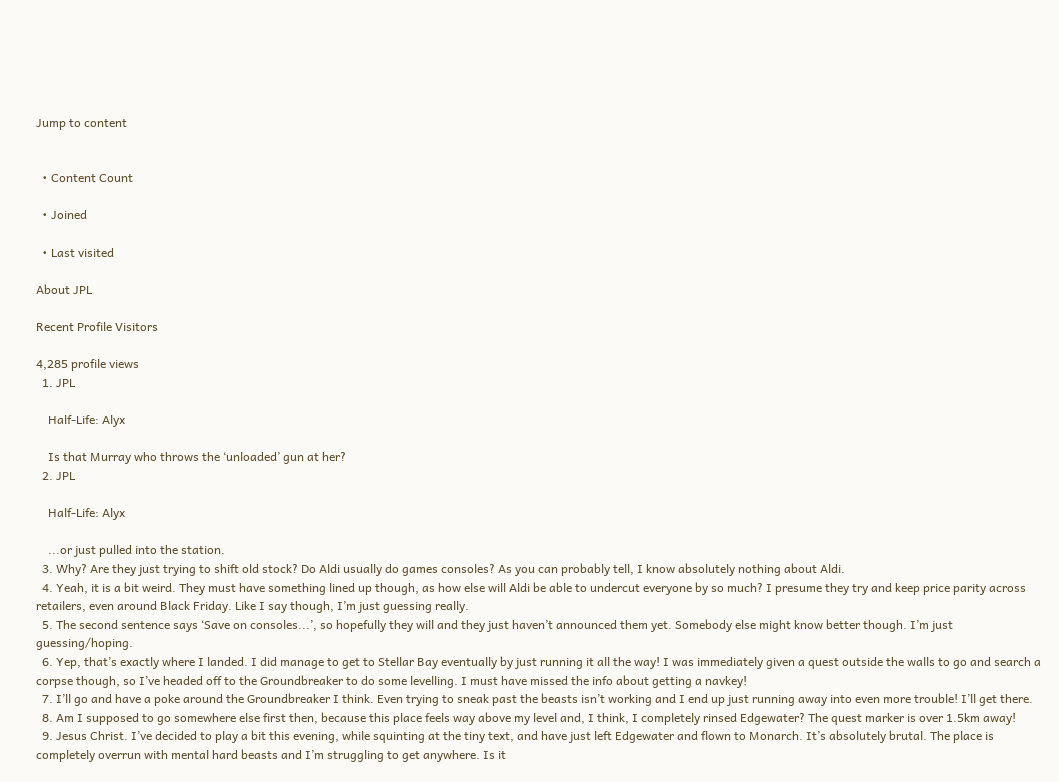Jump to content


  • Content Count

  • Joined

  • Last visited

About JPL

Recent Profile Visitors

4,285 profile views
  1. JPL

    Half-Life: Alyx

    Is that Murray who throws the ‘unloaded’ gun at her?
  2. JPL

    Half-Life: Alyx

    ...or just pulled into the station.
  3. Why? Are they just trying to shift old stock? Do Aldi usually do games consoles? As you can probably tell, I know absolutely nothing about Aldi.
  4. Yeah, it is a bit weird. They must have something lined up though, as how else will Aldi be able to undercut everyone by so much? I presume they try and keep price parity across retailers, even around Black Friday. Like I say though, I’m just guessing really.
  5. The second sentence says ‘Save on consoles...’, so hopefully they will and they just haven’t announced them yet. Somebody else might know better though. I’m just guessing/hoping.
  6. Yep, that’s exactly where I landed. I did manage to get to Stellar Bay eventually by just running it all the way! I was immediately given a quest outside the walls to go and search a corpse though, so I’ve headed off to the Groundbreaker to do some levelling. I must have missed the info about getting a navkey!
  7. I’ll go and have a poke around the Groundbreaker I think. Even trying to sneak past the beasts isn’t working and I end up just running away into even more trouble! I’ll get there.
  8. Am I supposed to go somewhere else first then, because this place feels way above my level and, I think, I completely rinsed Edgewater? The quest marker is over 1.5km away!
  9. Jesus Christ. I’ve decided to play a bit this evening, while squinting at the tiny text, and have just left Edgewater and flown to Monarch. It’s absolutely brutal. The place is completely overrun with mental hard beasts and I’m struggling to get anywhere. Is it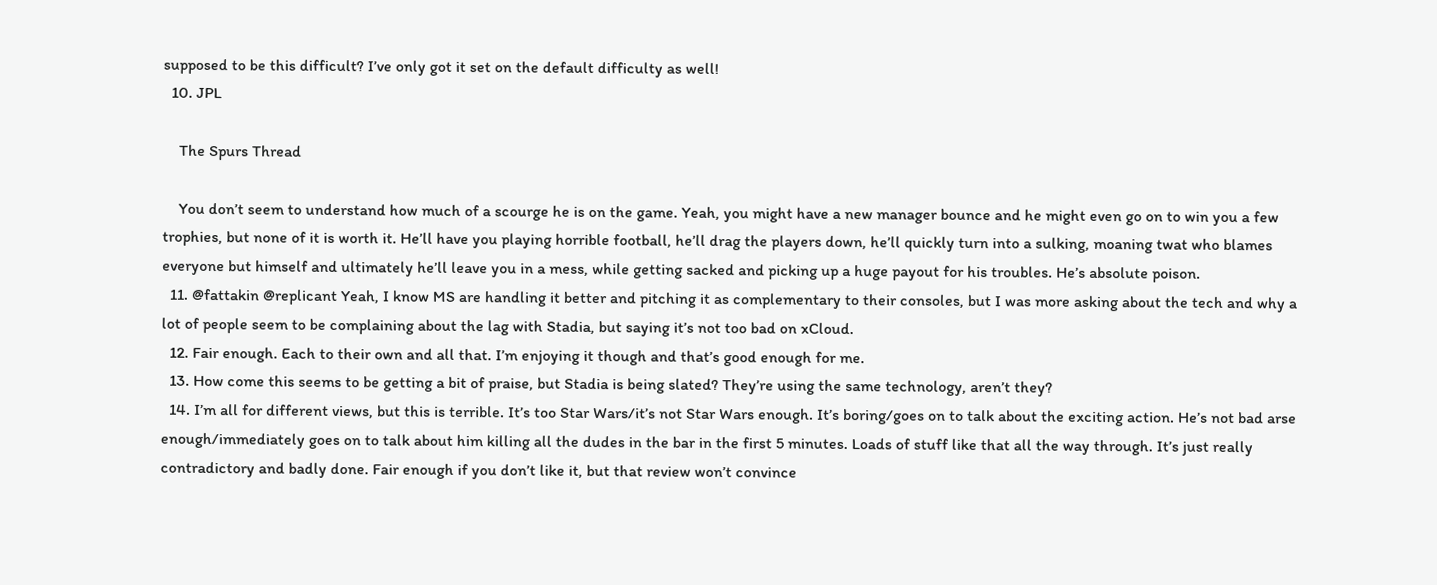supposed to be this difficult? I’ve only got it set on the default difficulty as well!
  10. JPL

    The Spurs Thread

    You don’t seem to understand how much of a scourge he is on the game. Yeah, you might have a new manager bounce and he might even go on to win you a few trophies, but none of it is worth it. He’ll have you playing horrible football, he’ll drag the players down, he’ll quickly turn into a sulking, moaning twat who blames everyone but himself and ultimately he’ll leave you in a mess, while getting sacked and picking up a huge payout for his troubles. He’s absolute poison.
  11. @fattakin @replicant Yeah, I know MS are handling it better and pitching it as complementary to their consoles, but I was more asking about the tech and why a lot of people seem to be complaining about the lag with Stadia, but saying it’s not too bad on xCloud.
  12. Fair enough. Each to their own and all that. I’m enjoying it though and that’s good enough for me.
  13. How come this seems to be getting a bit of praise, but Stadia is being slated? They’re using the same technology, aren’t they?
  14. I’m all for different views, but this is terrible. It’s too Star Wars/it’s not Star Wars enough. It’s boring/goes on to talk about the exciting action. He’s not bad arse enough/immediately goes on to talk about him killing all the dudes in the bar in the first 5 minutes. Loads of stuff like that all the way through. It’s just really contradictory and badly done. Fair enough if you don’t like it, but that review won’t convince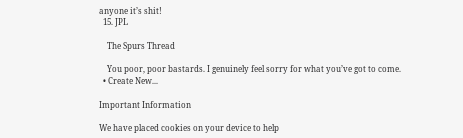anyone it’s shit!
  15. JPL

    The Spurs Thread

    You poor, poor bastards. I genuinely feel sorry for what you’ve got to come.
  • Create New...

Important Information

We have placed cookies on your device to help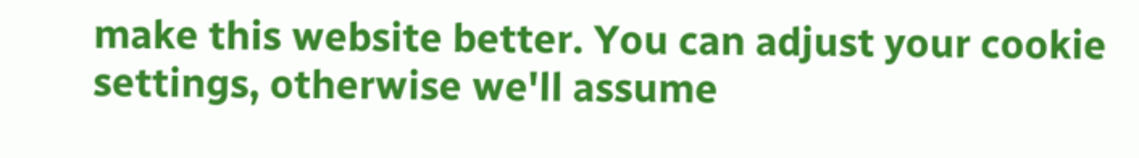make this website better. You can adjust your cookie settings, otherwise we'll assume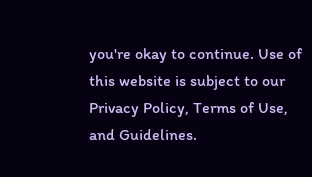you're okay to continue. Use of this website is subject to our Privacy Policy, Terms of Use, and Guidelines.